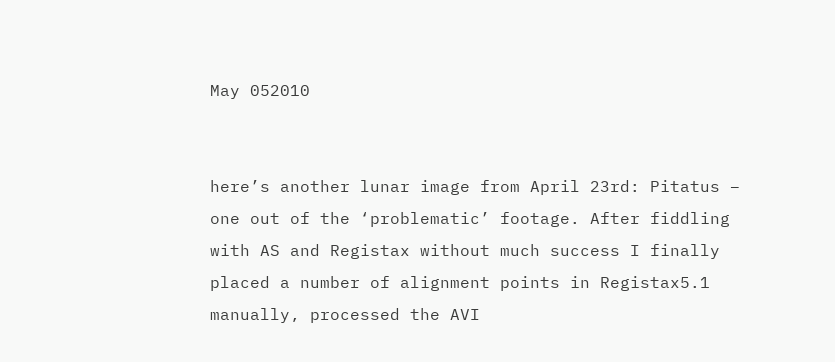May 052010


here’s another lunar image from April 23rd: Pitatus – one out of the ‘problematic’ footage. After fiddling with AS and Registax without much success I finally placed a number of alignment points in Registax5.1 manually, processed the AVI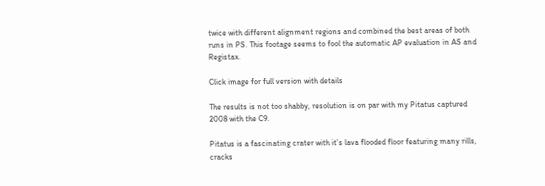twice with different alignment regions and combined the best areas of both runs in PS. This footage seems to fool the automatic AP evaluation in AS and Registax.

Click image for full version with details

The results is not too shabby, resolution is on par with my Pitatus captured 2008 with the C9.

Pitatus is a fascinating crater with it’s lava flooded floor featuring many rills, cracks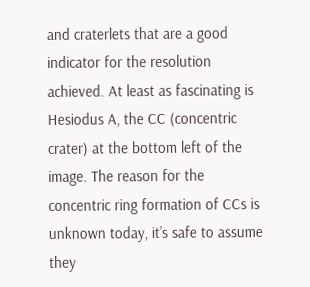and craterlets that are a good indicator for the resolution achieved. At least as fascinating is Hesiodus A, the CC (concentric crater) at the bottom left of the image. The reason for the concentric ring formation of CCs is unknown today, it’s safe to assume they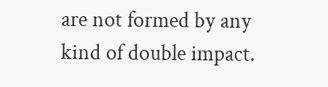are not formed by any kind of double impact.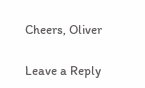Cheers, Oliver

Leave a Reply